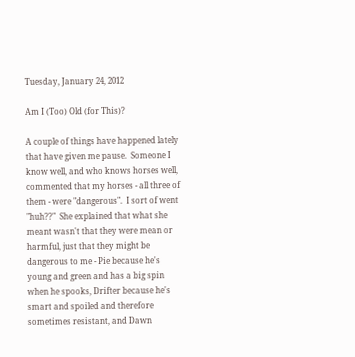Tuesday, January 24, 2012

Am I (Too) Old (for This)?

A couple of things have happened lately that have given me pause.  Someone I know well, and who knows horses well, commented that my horses - all three of them - were "dangerous".  I sort of went "huh??"  She explained that what she meant wasn't that they were mean or harmful, just that they might be dangerous to me - Pie because he's young and green and has a big spin when he spooks, Drifter because he's smart and spoiled and therefore sometimes resistant, and Dawn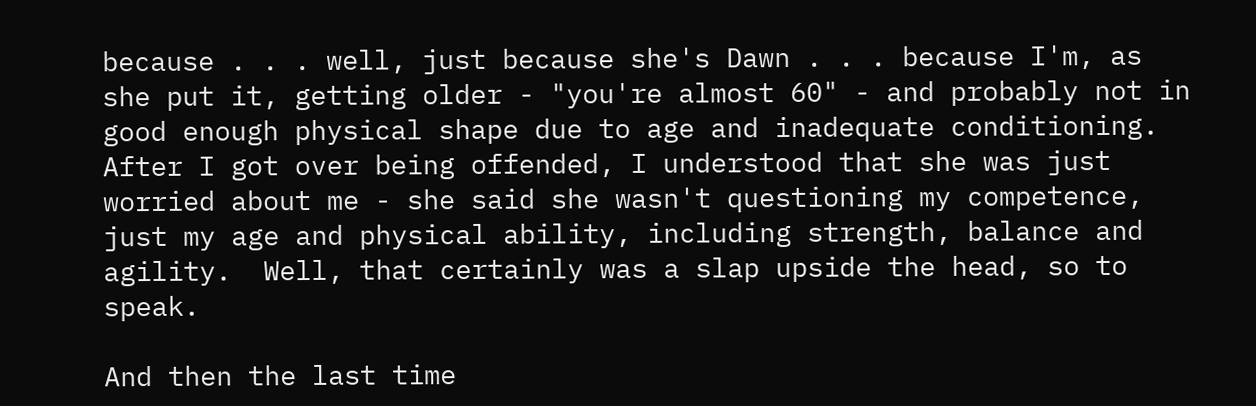because . . . well, just because she's Dawn . . . because I'm, as she put it, getting older - "you're almost 60" - and probably not in good enough physical shape due to age and inadequate conditioning.  After I got over being offended, I understood that she was just worried about me - she said she wasn't questioning my competence, just my age and physical ability, including strength, balance and agility.  Well, that certainly was a slap upside the head, so to speak.

And then the last time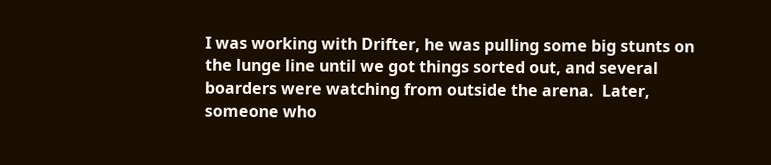I was working with Drifter, he was pulling some big stunts on the lunge line until we got things sorted out, and several boarders were watching from outside the arena.  Later, someone who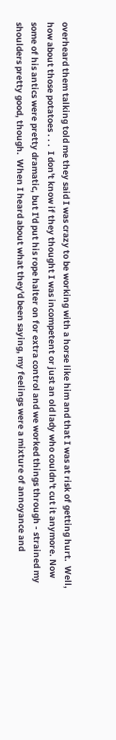overheard them talking told me they said I was crazy to be working with a horse like him and that I was at risk of getting hurt.  Well, how about those potatoes . . .  I don't know if they thought I was incompetent or just an old lady who couldn't cut it anymore. Now some of his antics were pretty dramatic, but I'd put his rope halter on for extra control and we worked things through - strained my shoulders pretty good, though.  When I heard about what they'd been saying, my feelings were a mixture of annoyance and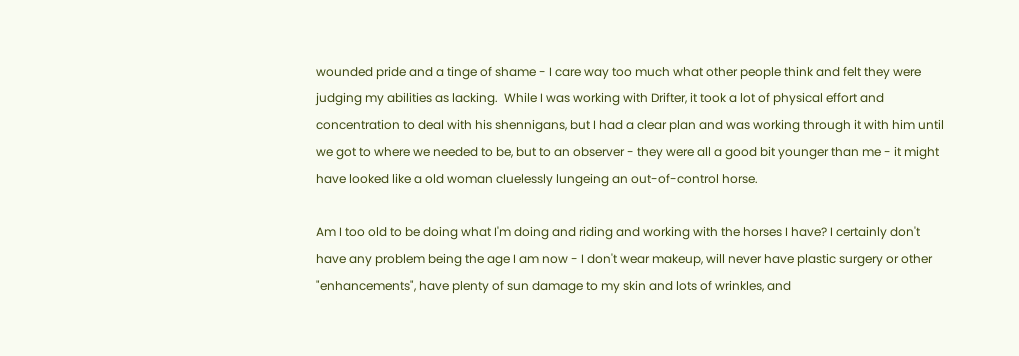wounded pride and a tinge of shame - I care way too much what other people think and felt they were judging my abilities as lacking.  While I was working with Drifter, it took a lot of physical effort and concentration to deal with his shennigans, but I had a clear plan and was working through it with him until we got to where we needed to be, but to an observer - they were all a good bit younger than me - it might have looked like a old woman cluelessly lungeing an out-of-control horse.

Am I too old to be doing what I'm doing and riding and working with the horses I have? I certainly don't have any problem being the age I am now - I don't wear makeup, will never have plastic surgery or other "enhancements", have plenty of sun damage to my skin and lots of wrinkles, and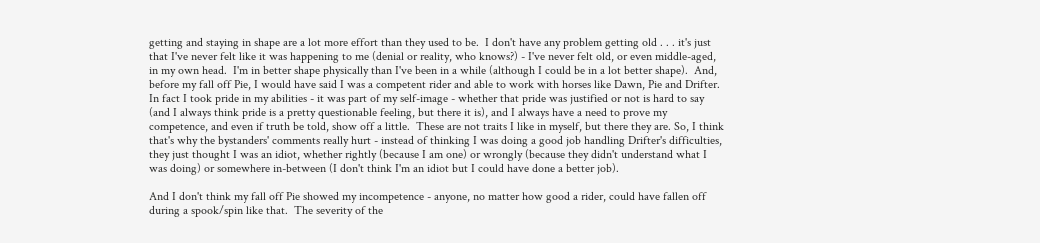getting and staying in shape are a lot more effort than they used to be.  I don't have any problem getting old . . . it's just that I've never felt like it was happening to me (denial or reality, who knows?) - I've never felt old, or even middle-aged, in my own head.  I'm in better shape physically than I've been in a while (although I could be in a lot better shape).  And, before my fall off Pie, I would have said I was a competent rider and able to work with horses like Dawn, Pie and Drifter. In fact I took pride in my abilities - it was part of my self-image - whether that pride was justified or not is hard to say (and I always think pride is a pretty questionable feeling, but there it is), and I always have a need to prove my competence, and even if truth be told, show off a little.  These are not traits I like in myself, but there they are. So, I think that's why the bystanders' comments really hurt - instead of thinking I was doing a good job handling Drifter's difficulties, they just thought I was an idiot, whether rightly (because I am one) or wrongly (because they didn't understand what I was doing) or somewhere in-between (I don't think I'm an idiot but I could have done a better job).

And I don't think my fall off Pie showed my incompetence - anyone, no matter how good a rider, could have fallen off during a spook/spin like that.  The severity of the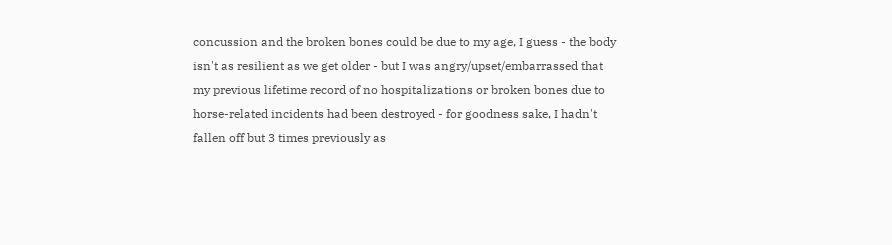concussion and the broken bones could be due to my age, I guess - the body isn't as resilient as we get older - but I was angry/upset/embarrassed that my previous lifetime record of no hospitalizations or broken bones due to horse-related incidents had been destroyed - for goodness sake, I hadn't fallen off but 3 times previously as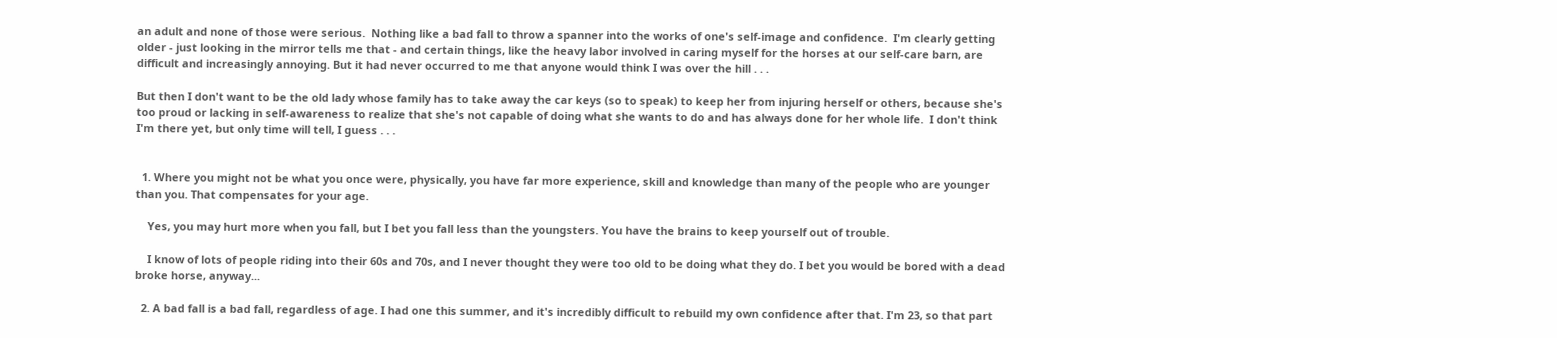an adult and none of those were serious.  Nothing like a bad fall to throw a spanner into the works of one's self-image and confidence.  I'm clearly getting older - just looking in the mirror tells me that - and certain things, like the heavy labor involved in caring myself for the horses at our self-care barn, are difficult and increasingly annoying. But it had never occurred to me that anyone would think I was over the hill . . .

But then I don't want to be the old lady whose family has to take away the car keys (so to speak) to keep her from injuring herself or others, because she's too proud or lacking in self-awareness to realize that she's not capable of doing what she wants to do and has always done for her whole life.  I don't think I'm there yet, but only time will tell, I guess . . .


  1. Where you might not be what you once were, physically, you have far more experience, skill and knowledge than many of the people who are younger than you. That compensates for your age.

    Yes, you may hurt more when you fall, but I bet you fall less than the youngsters. You have the brains to keep yourself out of trouble.

    I know of lots of people riding into their 60s and 70s, and I never thought they were too old to be doing what they do. I bet you would be bored with a dead broke horse, anyway...

  2. A bad fall is a bad fall, regardless of age. I had one this summer, and it's incredibly difficult to rebuild my own confidence after that. I'm 23, so that part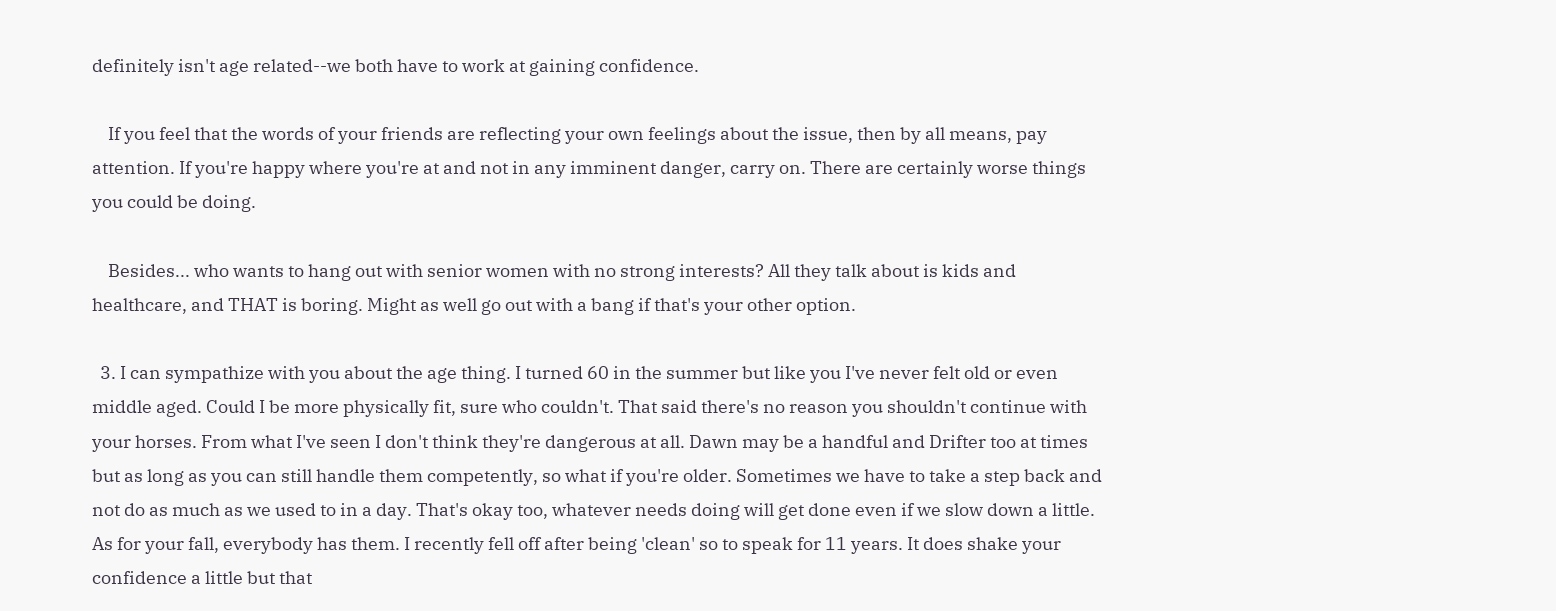definitely isn't age related--we both have to work at gaining confidence.

    If you feel that the words of your friends are reflecting your own feelings about the issue, then by all means, pay attention. If you're happy where you're at and not in any imminent danger, carry on. There are certainly worse things you could be doing.

    Besides... who wants to hang out with senior women with no strong interests? All they talk about is kids and healthcare, and THAT is boring. Might as well go out with a bang if that's your other option.

  3. I can sympathize with you about the age thing. I turned 60 in the summer but like you I've never felt old or even middle aged. Could I be more physically fit, sure who couldn't. That said there's no reason you shouldn't continue with your horses. From what I've seen I don't think they're dangerous at all. Dawn may be a handful and Drifter too at times but as long as you can still handle them competently, so what if you're older. Sometimes we have to take a step back and not do as much as we used to in a day. That's okay too, whatever needs doing will get done even if we slow down a little. As for your fall, everybody has them. I recently fell off after being 'clean' so to speak for 11 years. It does shake your confidence a little but that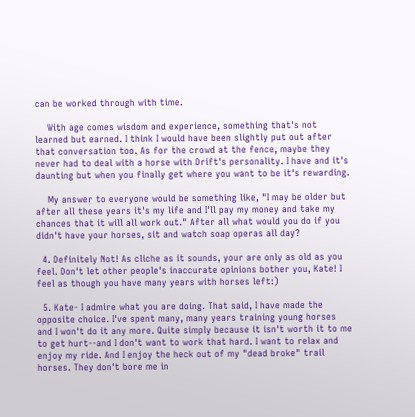can be worked through with time.

    With age comes wisdom and experience, something that's not learned but earned. I think I would have been slightly put out after that conversation too. As for the crowd at the fence, maybe they never had to deal with a horse with Drift's personality. I have and it's daunting but when you finally get where you want to be it's rewarding.

    My answer to everyone would be something like, "I may be older but after all these years it's my life and I'll pay my money and take my chances that it will all work out." After all what would you do if you didn't have your horses, sit and watch soap operas all day?

  4. Definitely Not! As cliche as it sounds, your are only as old as you feel. Don't let other people's inaccurate opinions bother you, Kate! I feel as though you have many years with horses left:)

  5. Kate- I admire what you are doing. That said, I have made the opposite choice. I've spent many, many years training young horses and I won't do it any more. Quite simply because it isn't worth it to me to get hurt--and I don't want to work that hard. I want to relax and enjoy my ride. And I enjoy the heck out of my "dead broke" trail horses. They don't bore me in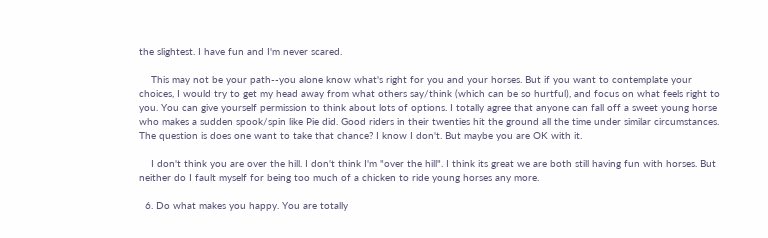the slightest. I have fun and I'm never scared.

    This may not be your path--you alone know what's right for you and your horses. But if you want to contemplate your choices, I would try to get my head away from what others say/think (which can be so hurtful), and focus on what feels right to you. You can give yourself permission to think about lots of options. I totally agree that anyone can fall off a sweet young horse who makes a sudden spook/spin like Pie did. Good riders in their twenties hit the ground all the time under similar circumstances. The question is does one want to take that chance? I know I don't. But maybe you are OK with it.

    I don't think you are over the hill. I don't think I'm "over the hill". I think its great we are both still having fun with horses. But neither do I fault myself for being too much of a chicken to ride young horses any more.

  6. Do what makes you happy. You are totally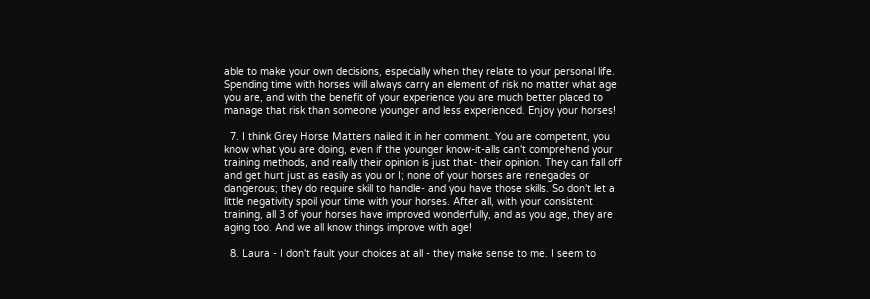able to make your own decisions, especially when they relate to your personal life. Spending time with horses will always carry an element of risk no matter what age you are, and with the benefit of your experience you are much better placed to manage that risk than someone younger and less experienced. Enjoy your horses!

  7. I think Grey Horse Matters nailed it in her comment. You are competent, you know what you are doing, even if the younger know-it-alls can't comprehend your training methods, and really their opinion is just that- their opinion. They can fall off and get hurt just as easily as you or I; none of your horses are renegades or dangerous; they do require skill to handle- and you have those skills. So don't let a little negativity spoil your time with your horses. After all, with your consistent training, all 3 of your horses have improved wonderfully, and as you age, they are aging too. And we all know things improve with age!

  8. Laura - I don't fault your choices at all - they make sense to me. I seem to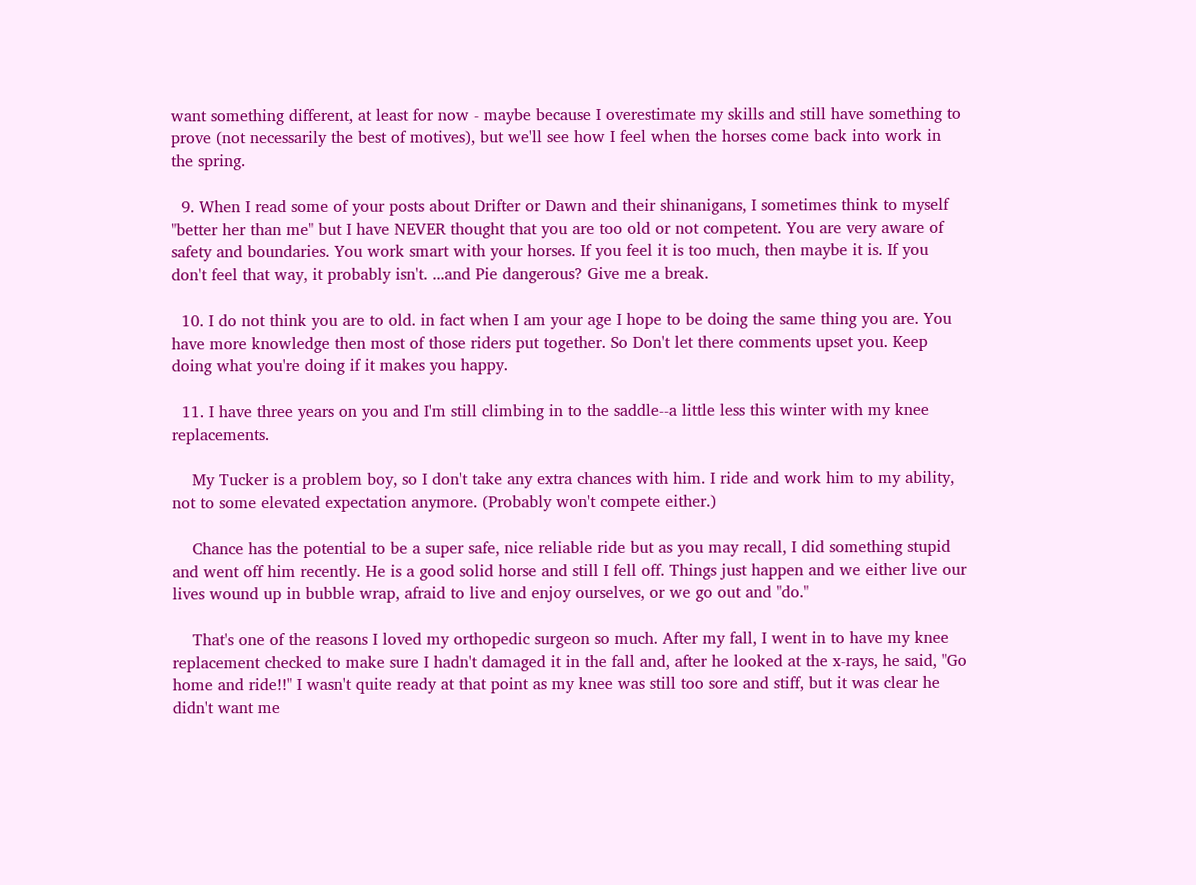want something different, at least for now - maybe because I overestimate my skills and still have something to prove (not necessarily the best of motives), but we'll see how I feel when the horses come back into work in the spring.

  9. When I read some of your posts about Drifter or Dawn and their shinanigans, I sometimes think to myself "better her than me" but I have NEVER thought that you are too old or not competent. You are very aware of safety and boundaries. You work smart with your horses. If you feel it is too much, then maybe it is. If you don't feel that way, it probably isn't. ...and Pie dangerous? Give me a break.

  10. I do not think you are to old. in fact when I am your age I hope to be doing the same thing you are. You have more knowledge then most of those riders put together. So Don't let there comments upset you. Keep doing what you're doing if it makes you happy.

  11. I have three years on you and I'm still climbing in to the saddle--a little less this winter with my knee replacements.

    My Tucker is a problem boy, so I don't take any extra chances with him. I ride and work him to my ability, not to some elevated expectation anymore. (Probably won't compete either.)

    Chance has the potential to be a super safe, nice reliable ride but as you may recall, I did something stupid and went off him recently. He is a good solid horse and still I fell off. Things just happen and we either live our lives wound up in bubble wrap, afraid to live and enjoy ourselves, or we go out and "do."

    That's one of the reasons I loved my orthopedic surgeon so much. After my fall, I went in to have my knee replacement checked to make sure I hadn't damaged it in the fall and, after he looked at the x-rays, he said, "Go home and ride!!" I wasn't quite ready at that point as my knee was still too sore and stiff, but it was clear he didn't want me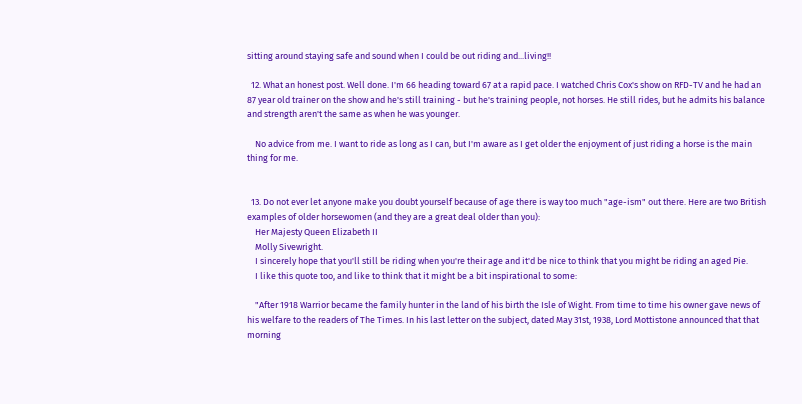sitting around staying safe and sound when I could be out riding and...living!!

  12. What an honest post. Well done. I'm 66 heading toward 67 at a rapid pace. I watched Chris Cox's show on RFD-TV and he had an 87 year old trainer on the show and he's still training - but he's training people, not horses. He still rides, but he admits his balance and strength aren't the same as when he was younger.

    No advice from me. I want to ride as long as I can, but I'm aware as I get older the enjoyment of just riding a horse is the main thing for me.


  13. Do not ever let anyone make you doubt yourself because of age there is way too much "age-ism" out there. Here are two British examples of older horsewomen (and they are a great deal older than you):
    Her Majesty Queen Elizabeth II
    Molly Sivewright.
    I sincerely hope that you'll still be riding when you're their age and it'd be nice to think that you might be riding an aged Pie.
    I like this quote too, and like to think that it might be a bit inspirational to some:

    "After 1918 Warrior became the family hunter in the land of his birth the Isle of Wight. From time to time his owner gave news of his welfare to the readers of The Times. In his last letter on the subject, dated May 31st, 1938, Lord Mottistone announced that that morning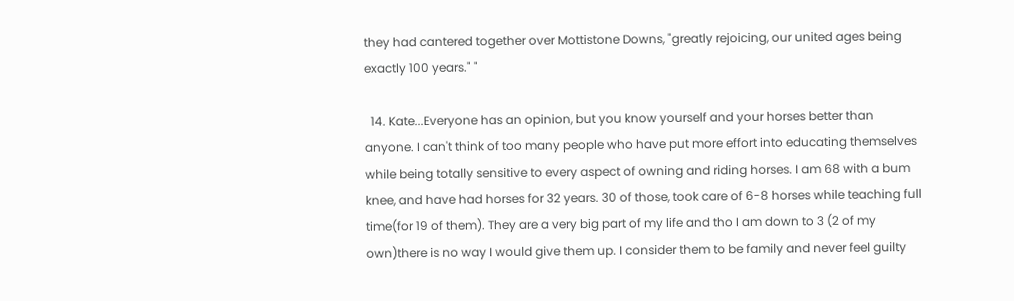they had cantered together over Mottistone Downs, "greatly rejoicing, our united ages being exactly 100 years." "

  14. Kate...Everyone has an opinion, but you know yourself and your horses better than anyone. I can't think of too many people who have put more effort into educating themselves while being totally sensitive to every aspect of owning and riding horses. I am 68 with a bum knee, and have had horses for 32 years. 30 of those, took care of 6-8 horses while teaching full time(for 19 of them). They are a very big part of my life and tho I am down to 3 (2 of my own)there is no way I would give them up. I consider them to be family and never feel guilty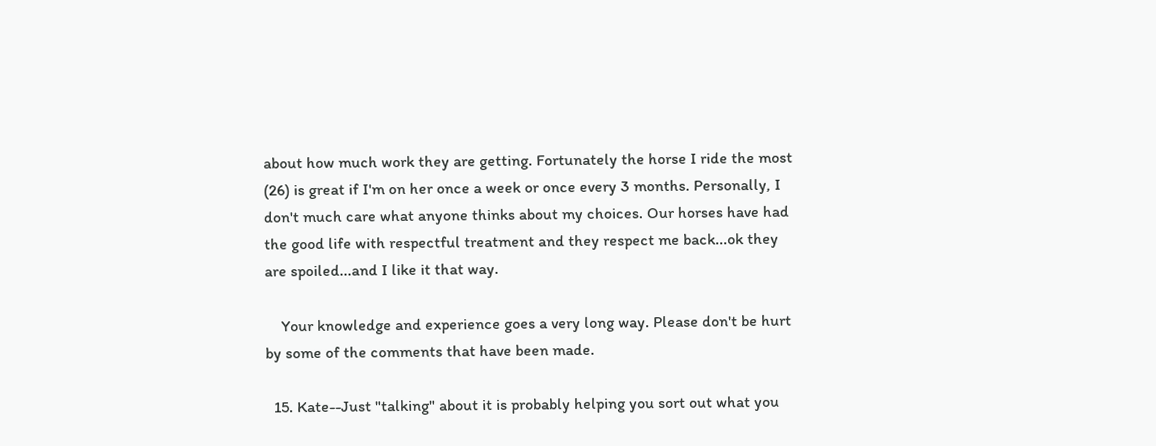about how much work they are getting. Fortunately the horse I ride the most (26) is great if I'm on her once a week or once every 3 months. Personally, I don't much care what anyone thinks about my choices. Our horses have had the good life with respectful treatment and they respect me back...ok they are spoiled...and I like it that way.

    Your knowledge and experience goes a very long way. Please don't be hurt by some of the comments that have been made.

  15. Kate--Just "talking" about it is probably helping you sort out what you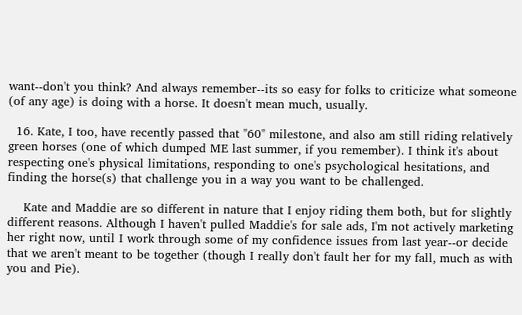want--don't you think? And always remember--its so easy for folks to criticize what someone (of any age) is doing with a horse. It doesn't mean much, usually.

  16. Kate, I too, have recently passed that "60" milestone, and also am still riding relatively green horses (one of which dumped ME last summer, if you remember). I think it's about respecting one's physical limitations, responding to one's psychological hesitations, and finding the horse(s) that challenge you in a way you want to be challenged.

    Kate and Maddie are so different in nature that I enjoy riding them both, but for slightly different reasons. Although I haven't pulled Maddie's for sale ads, I'm not actively marketing her right now, until I work through some of my confidence issues from last year--or decide that we aren't meant to be together (though I really don't fault her for my fall, much as with you and Pie).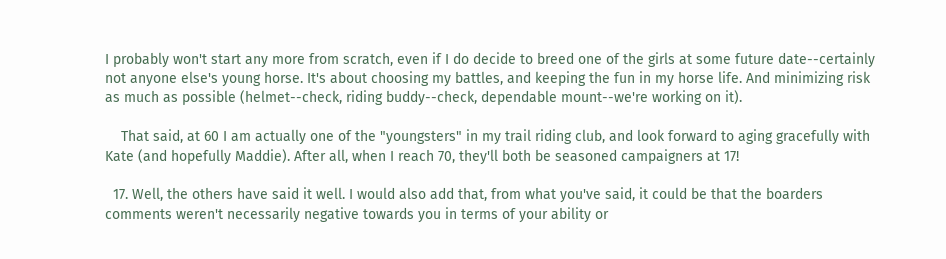I probably won't start any more from scratch, even if I do decide to breed one of the girls at some future date--certainly not anyone else's young horse. It's about choosing my battles, and keeping the fun in my horse life. And minimizing risk as much as possible (helmet--check, riding buddy--check, dependable mount--we're working on it).

    That said, at 60 I am actually one of the "youngsters" in my trail riding club, and look forward to aging gracefully with Kate (and hopefully Maddie). After all, when I reach 70, they'll both be seasoned campaigners at 17!

  17. Well, the others have said it well. I would also add that, from what you've said, it could be that the boarders comments weren't necessarily negative towards you in terms of your ability or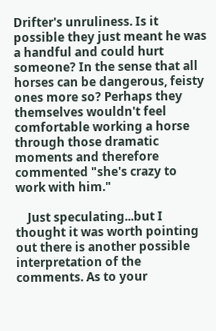Drifter's unruliness. Is it possible they just meant he was a handful and could hurt someone? In the sense that all horses can be dangerous, feisty ones more so? Perhaps they themselves wouldn't feel comfortable working a horse through those dramatic moments and therefore commented "she's crazy to work with him."

    Just speculating...but I thought it was worth pointing out there is another possible interpretation of the comments. As to your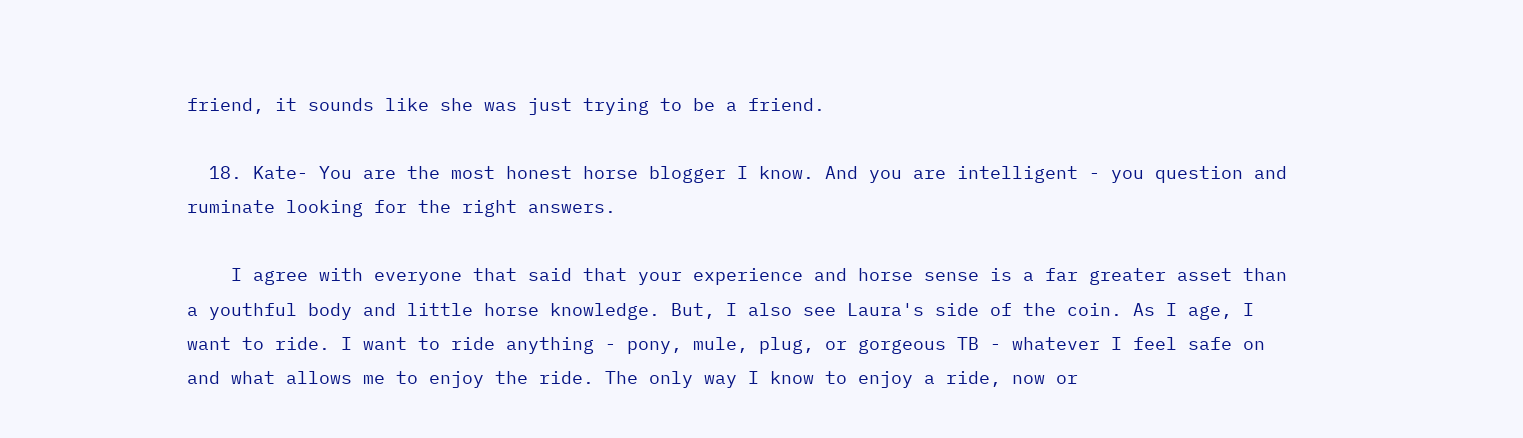friend, it sounds like she was just trying to be a friend.

  18. Kate- You are the most honest horse blogger I know. And you are intelligent - you question and ruminate looking for the right answers.

    I agree with everyone that said that your experience and horse sense is a far greater asset than a youthful body and little horse knowledge. But, I also see Laura's side of the coin. As I age, I want to ride. I want to ride anything - pony, mule, plug, or gorgeous TB - whatever I feel safe on and what allows me to enjoy the ride. The only way I know to enjoy a ride, now or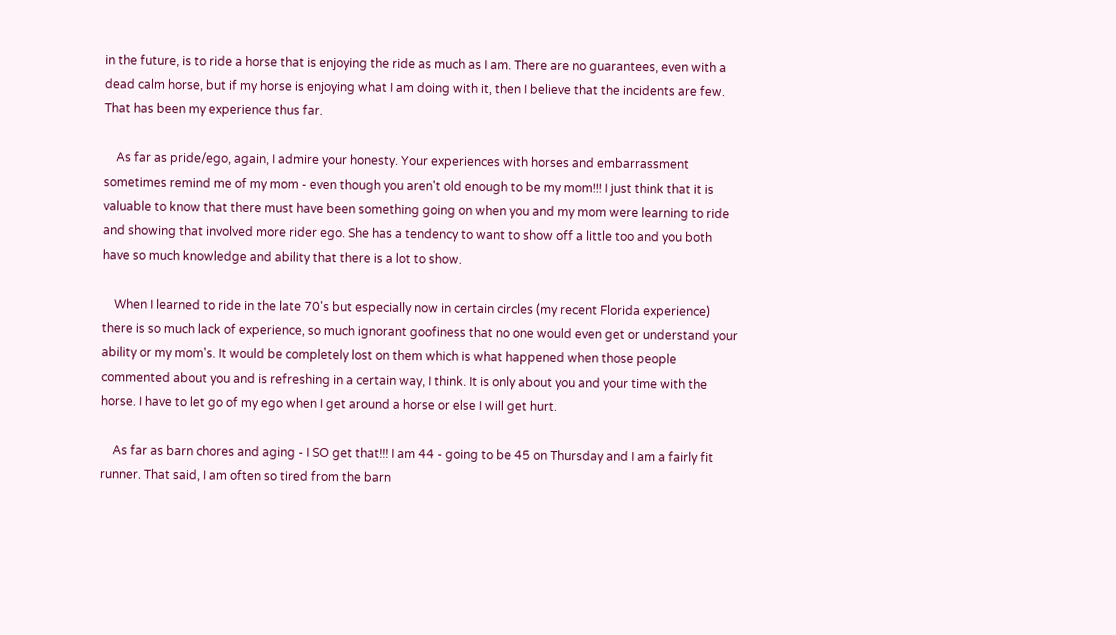in the future, is to ride a horse that is enjoying the ride as much as I am. There are no guarantees, even with a dead calm horse, but if my horse is enjoying what I am doing with it, then I believe that the incidents are few. That has been my experience thus far.

    As far as pride/ego, again, I admire your honesty. Your experiences with horses and embarrassment sometimes remind me of my mom - even though you aren't old enough to be my mom!!! I just think that it is valuable to know that there must have been something going on when you and my mom were learning to ride and showing that involved more rider ego. She has a tendency to want to show off a little too and you both have so much knowledge and ability that there is a lot to show.

    When I learned to ride in the late 70's but especially now in certain circles (my recent Florida experience) there is so much lack of experience, so much ignorant goofiness that no one would even get or understand your ability or my mom's. It would be completely lost on them which is what happened when those people commented about you and is refreshing in a certain way, I think. It is only about you and your time with the horse. I have to let go of my ego when I get around a horse or else I will get hurt.

    As far as barn chores and aging - I SO get that!!! I am 44 - going to be 45 on Thursday and I am a fairly fit runner. That said, I am often so tired from the barn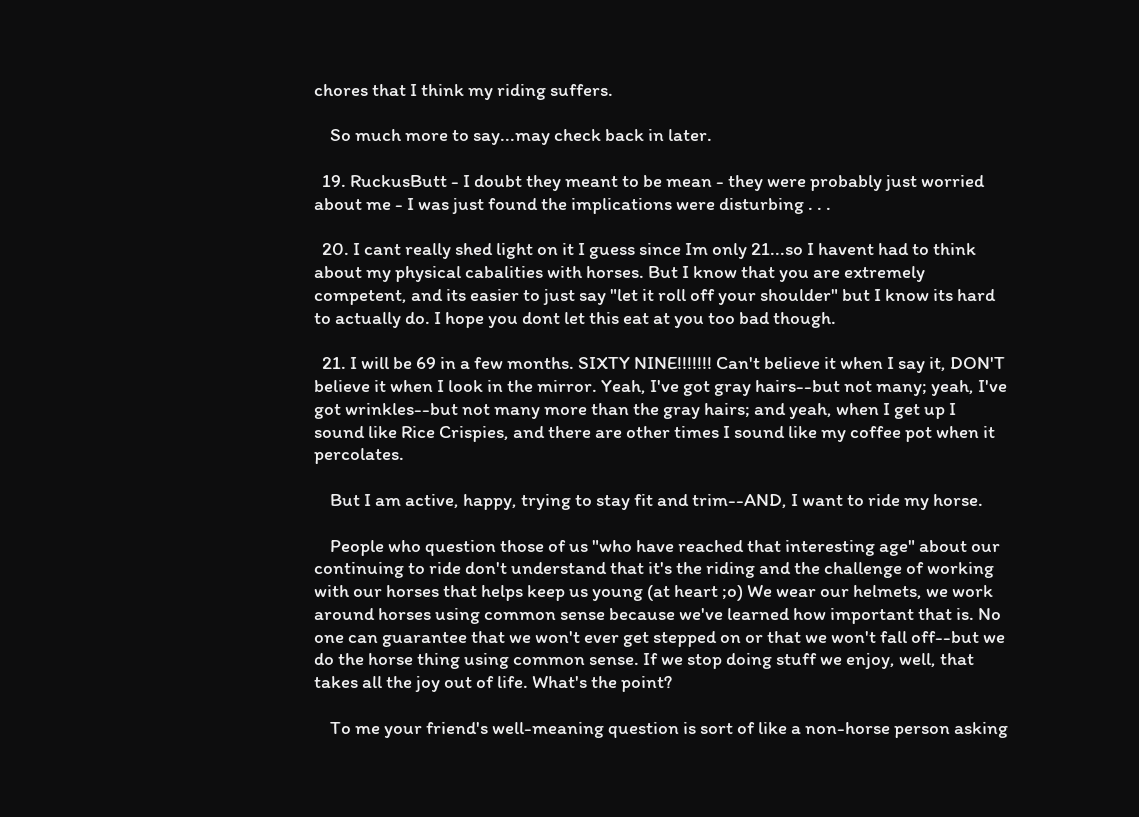chores that I think my riding suffers.

    So much more to say...may check back in later.

  19. RuckusButt - I doubt they meant to be mean - they were probably just worried about me - I was just found the implications were disturbing . . .

  20. I cant really shed light on it I guess since Im only 21...so I havent had to think about my physical cabalities with horses. But I know that you are extremely competent, and its easier to just say "let it roll off your shoulder" but I know its hard to actually do. I hope you dont let this eat at you too bad though.

  21. I will be 69 in a few months. SIXTY NINE!!!!!!! Can't believe it when I say it, DON'T believe it when I look in the mirror. Yeah, I've got gray hairs--but not many; yeah, I've got wrinkles--but not many more than the gray hairs; and yeah, when I get up I sound like Rice Crispies, and there are other times I sound like my coffee pot when it percolates.

    But I am active, happy, trying to stay fit and trim--AND, I want to ride my horse.

    People who question those of us "who have reached that interesting age" about our continuing to ride don't understand that it's the riding and the challenge of working with our horses that helps keep us young (at heart ;o) We wear our helmets, we work around horses using common sense because we've learned how important that is. No one can guarantee that we won't ever get stepped on or that we won't fall off--but we do the horse thing using common sense. If we stop doing stuff we enjoy, well, that takes all the joy out of life. What's the point?

    To me your friend's well-meaning question is sort of like a non-horse person asking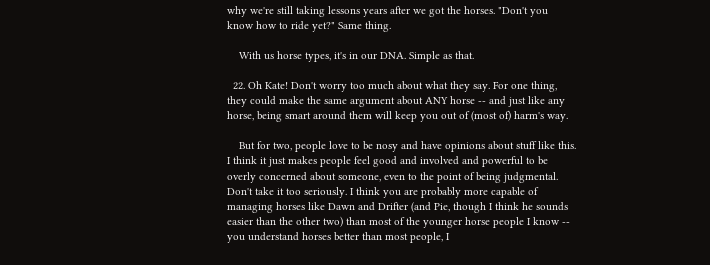why we're still taking lessons years after we got the horses. "Don't you know how to ride yet?" Same thing.

    With us horse types, it's in our DNA. Simple as that.

  22. Oh Kate! Don't worry too much about what they say. For one thing, they could make the same argument about ANY horse -- and just like any horse, being smart around them will keep you out of (most of) harm's way.

    But for two, people love to be nosy and have opinions about stuff like this. I think it just makes people feel good and involved and powerful to be overly concerned about someone, even to the point of being judgmental. Don't take it too seriously. I think you are probably more capable of managing horses like Dawn and Drifter (and Pie, though I think he sounds easier than the other two) than most of the younger horse people I know -- you understand horses better than most people, I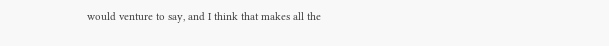would venture to say, and I think that makes all the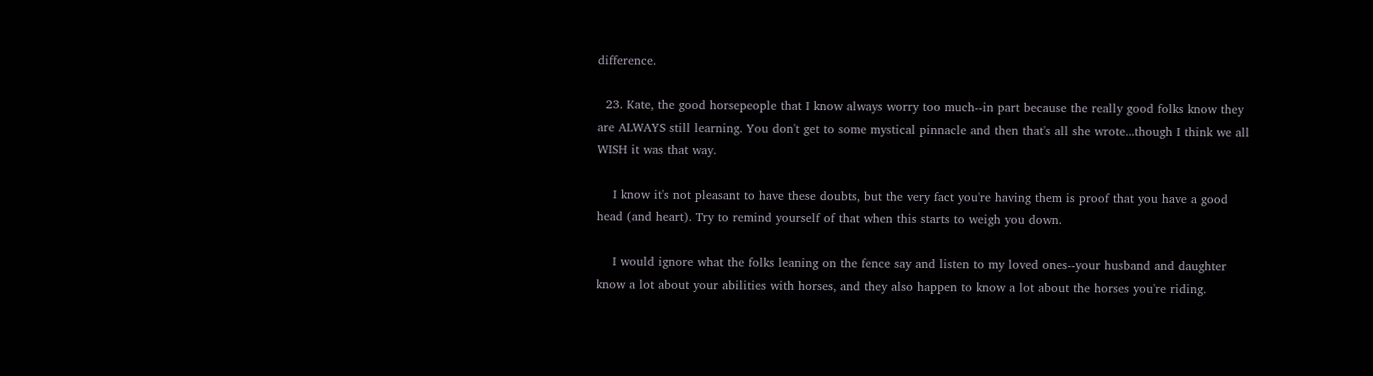difference.

  23. Kate, the good horsepeople that I know always worry too much--in part because the really good folks know they are ALWAYS still learning. You don't get to some mystical pinnacle and then that's all she wrote...though I think we all WISH it was that way.

    I know it's not pleasant to have these doubts, but the very fact you're having them is proof that you have a good head (and heart). Try to remind yourself of that when this starts to weigh you down.

    I would ignore what the folks leaning on the fence say and listen to my loved ones--your husband and daughter know a lot about your abilities with horses, and they also happen to know a lot about the horses you're riding.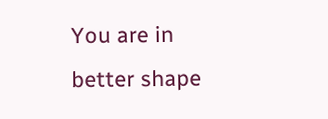You are in better shape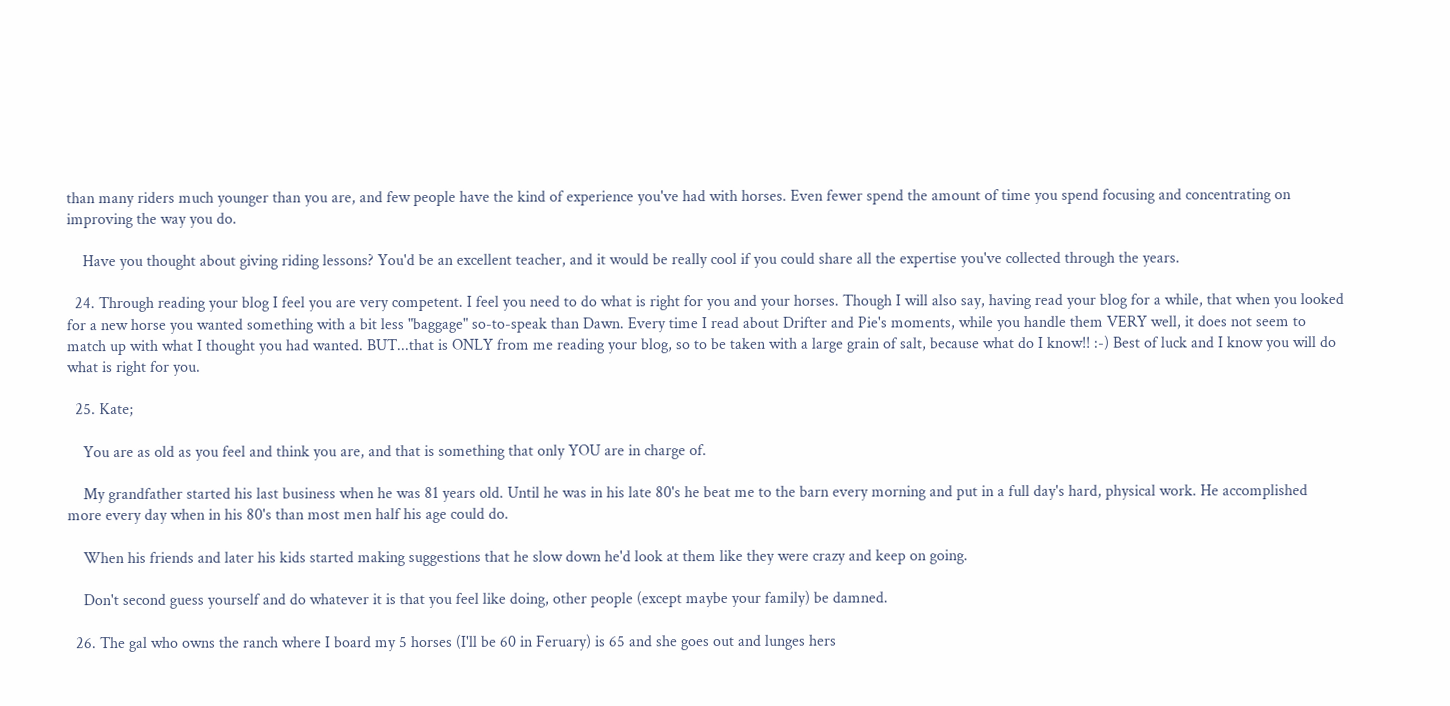than many riders much younger than you are, and few people have the kind of experience you've had with horses. Even fewer spend the amount of time you spend focusing and concentrating on improving the way you do.

    Have you thought about giving riding lessons? You'd be an excellent teacher, and it would be really cool if you could share all the expertise you've collected through the years.

  24. Through reading your blog I feel you are very competent. I feel you need to do what is right for you and your horses. Though I will also say, having read your blog for a while, that when you looked for a new horse you wanted something with a bit less "baggage" so-to-speak than Dawn. Every time I read about Drifter and Pie's moments, while you handle them VERY well, it does not seem to match up with what I thought you had wanted. BUT...that is ONLY from me reading your blog, so to be taken with a large grain of salt, because what do I know!! :-) Best of luck and I know you will do what is right for you.

  25. Kate;

    You are as old as you feel and think you are, and that is something that only YOU are in charge of.

    My grandfather started his last business when he was 81 years old. Until he was in his late 80's he beat me to the barn every morning and put in a full day's hard, physical work. He accomplished more every day when in his 80's than most men half his age could do.

    When his friends and later his kids started making suggestions that he slow down he'd look at them like they were crazy and keep on going.

    Don't second guess yourself and do whatever it is that you feel like doing, other people (except maybe your family) be damned.

  26. The gal who owns the ranch where I board my 5 horses (I'll be 60 in Feruary) is 65 and she goes out and lunges hers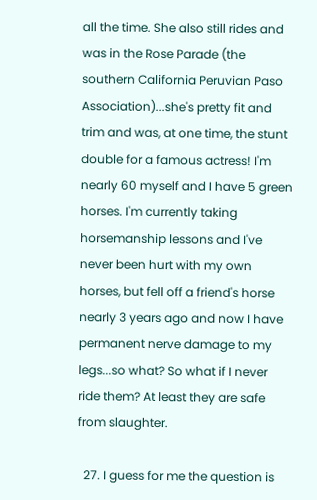all the time. She also still rides and was in the Rose Parade (the southern California Peruvian Paso Association)...she's pretty fit and trim and was, at one time, the stunt double for a famous actress! I'm nearly 60 myself and I have 5 green horses. I'm currently taking horsemanship lessons and I've never been hurt with my own horses, but fell off a friend's horse nearly 3 years ago and now I have permanent nerve damage to my legs...so what? So what if I never ride them? At least they are safe from slaughter.

  27. I guess for me the question is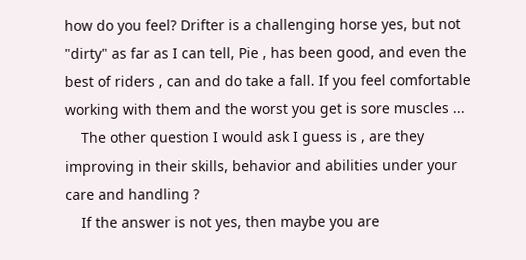how do you feel? Drifter is a challenging horse yes, but not "dirty" as far as I can tell, Pie , has been good, and even the best of riders , can and do take a fall. If you feel comfortable working with them and the worst you get is sore muscles ...
    The other question I would ask I guess is , are they improving in their skills, behavior and abilities under your care and handling ?
    If the answer is not yes, then maybe you are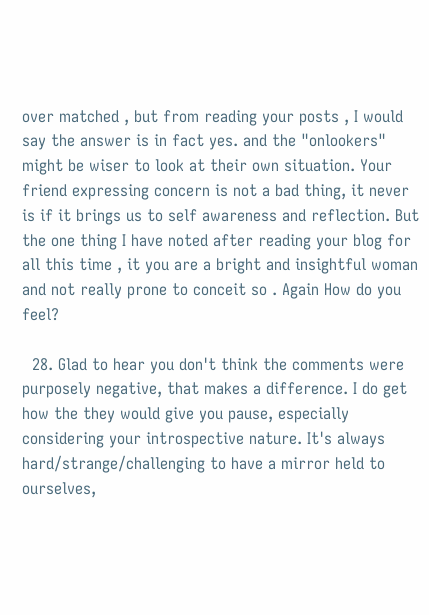over matched , but from reading your posts , I would say the answer is in fact yes. and the "onlookers" might be wiser to look at their own situation. Your friend expressing concern is not a bad thing, it never is if it brings us to self awareness and reflection. But the one thing I have noted after reading your blog for all this time , it you are a bright and insightful woman and not really prone to conceit so . Again How do you feel?

  28. Glad to hear you don't think the comments were purposely negative, that makes a difference. I do get how the they would give you pause, especially considering your introspective nature. It's always hard/strange/challenging to have a mirror held to ourselves,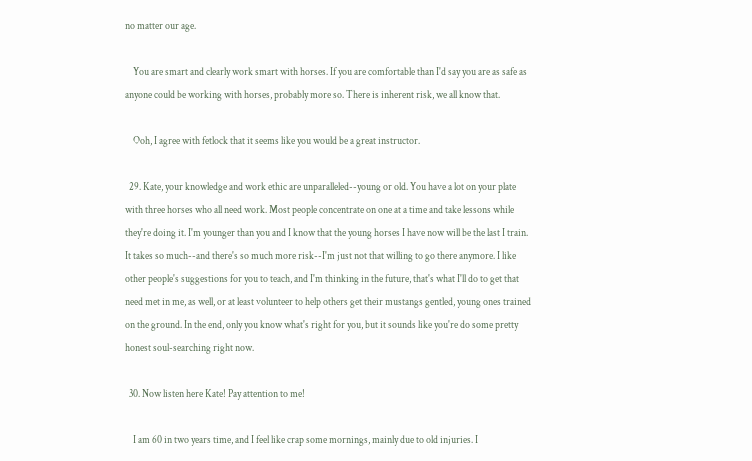no matter our age.

    You are smart and clearly work smart with horses. If you are comfortable than I'd say you are as safe as anyone could be working with horses, probably more so. There is inherent risk, we all know that.

    Ooh, I agree with fetlock that it seems like you would be a great instructor.

  29. Kate, your knowledge and work ethic are unparalleled--young or old. You have a lot on your plate with three horses who all need work. Most people concentrate on one at a time and take lessons while they're doing it. I'm younger than you and I know that the young horses I have now will be the last I train. It takes so much--and there's so much more risk--I'm just not that willing to go there anymore. I like other people's suggestions for you to teach, and I'm thinking in the future, that's what I'll do to get that need met in me, as well, or at least volunteer to help others get their mustangs gentled, young ones trained on the ground. In the end, only you know what's right for you, but it sounds like you're do some pretty honest soul-searching right now.

  30. Now listen here Kate! Pay attention to me!

    I am 60 in two years time, and I feel like crap some mornings, mainly due to old injuries. I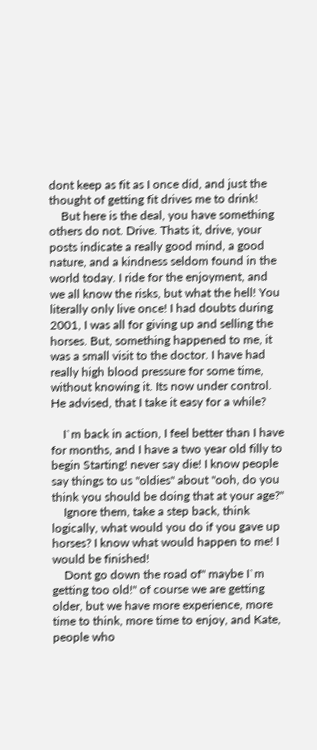dont keep as fit as I once did, and just the thought of getting fit drives me to drink!
    But here is the deal, you have something others do not. Drive. Thats it, drive, your posts indicate a really good mind, a good nature, and a kindness seldom found in the world today. I ride for the enjoyment, and we all know the risks, but what the hell! You literally only live once! I had doubts during 2001, I was all for giving up and selling the horses. But, something happened to me, it was a small visit to the doctor. I have had really high blood pressure for some time, without knowing it. Its now under control. He advised, that I take it easy for a while?

    I`m back in action, I feel better than I have for months, and I have a two year old filly to begin Starting! never say die! I know people say things to us "oldies" about "ooh, do you think you should be doing that at your age?"
    Ignore them, take a step back, think logically, what would you do if you gave up horses? I know what would happen to me! I would be finished!
    Dont go down the road of" maybe I`m getting too old!" of course we are getting older, but we have more experience, more time to think, more time to enjoy, and Kate, people who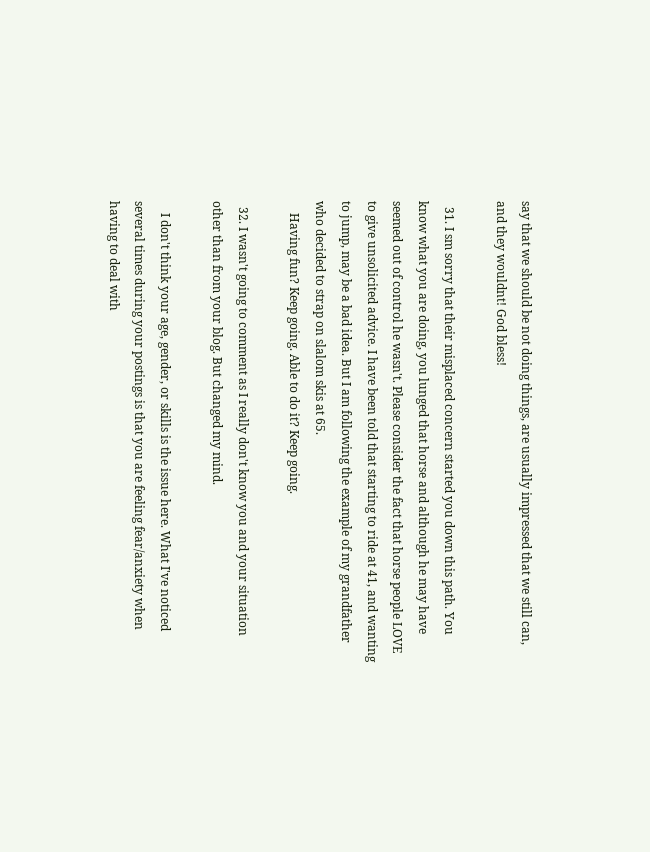say that we should be not doing things, are usually impressed that we still can, and they wouldnt! God bless!

  31. I sm sorry that their misplaced concern started you down this path. You know what you are doing, you lunged that horse and although he may have seemed out of control he wasn't. Please consider the fact that horse people LOVE to give unsolicited advice. I have been told that starting to ride at 41, and wanting to jump, may be a bad idea. But I am following the example of my grandfather who decided to strap on slalom skis at 65.
    Having fun? Keep going. Able to do it? Keep going.

  32. I wasn't going to comment as I really don't know you and your situation other than from your blog. But changed my mind.

    I don't think your age, gender, or skills is the issue here. What I've noticed several times during your postings is that you are feeling fear/anxiety when having to deal with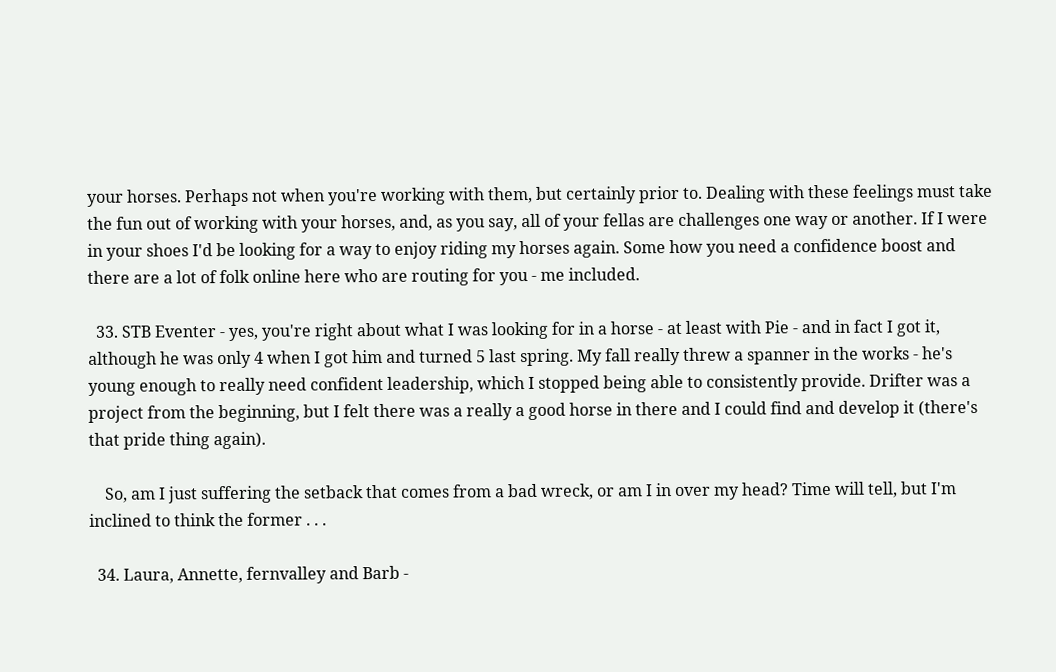your horses. Perhaps not when you're working with them, but certainly prior to. Dealing with these feelings must take the fun out of working with your horses, and, as you say, all of your fellas are challenges one way or another. If I were in your shoes I'd be looking for a way to enjoy riding my horses again. Some how you need a confidence boost and there are a lot of folk online here who are routing for you - me included.

  33. STB Eventer - yes, you're right about what I was looking for in a horse - at least with Pie - and in fact I got it, although he was only 4 when I got him and turned 5 last spring. My fall really threw a spanner in the works - he's young enough to really need confident leadership, which I stopped being able to consistently provide. Drifter was a project from the beginning, but I felt there was a really a good horse in there and I could find and develop it (there's that pride thing again).

    So, am I just suffering the setback that comes from a bad wreck, or am I in over my head? Time will tell, but I'm inclined to think the former . . .

  34. Laura, Annette, fernvalley and Barb -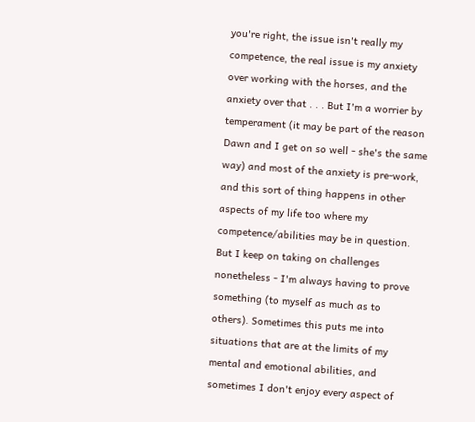you're right, the issue isn't really my competence, the real issue is my anxiety over working with the horses, and the anxiety over that . . . But I'm a worrier by temperament (it may be part of the reason Dawn and I get on so well - she's the same way) and most of the anxiety is pre-work, and this sort of thing happens in other aspects of my life too where my competence/abilities may be in question. But I keep on taking on challenges nonetheless - I'm always having to prove something (to myself as much as to others). Sometimes this puts me into situations that are at the limits of my mental and emotional abilities, and sometimes I don't enjoy every aspect of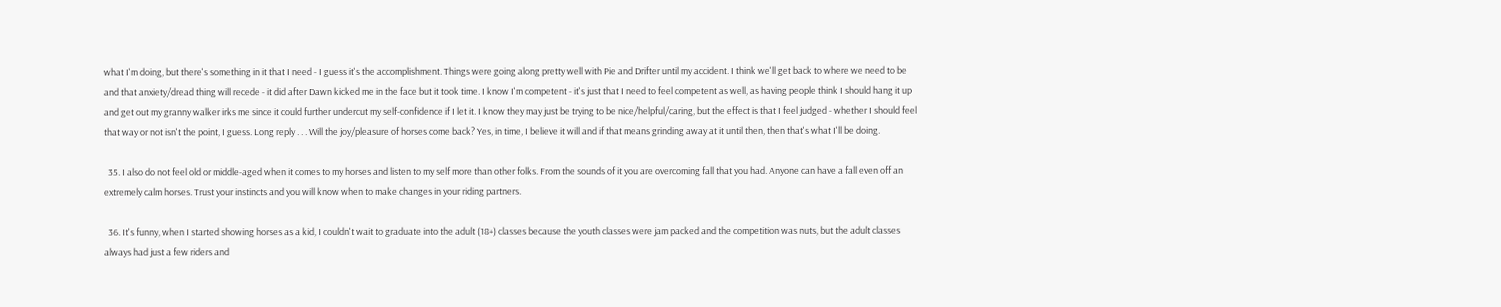what I'm doing, but there's something in it that I need - I guess it's the accomplishment. Things were going along pretty well with Pie and Drifter until my accident. I think we'll get back to where we need to be and that anxiety/dread thing will recede - it did after Dawn kicked me in the face but it took time. I know I'm competent - it's just that I need to feel competent as well, as having people think I should hang it up and get out my granny walker irks me since it could further undercut my self-confidence if I let it. I know they may just be trying to be nice/helpful/caring, but the effect is that I feel judged - whether I should feel that way or not isn't the point, I guess. Long reply . . . Will the joy/pleasure of horses come back? Yes, in time, I believe it will and if that means grinding away at it until then, then that's what I'll be doing.

  35. I also do not feel old or middle-aged when it comes to my horses and listen to my self more than other folks. From the sounds of it you are overcoming fall that you had. Anyone can have a fall even off an extremely calm horses. Trust your instincts and you will know when to make changes in your riding partners.

  36. It's funny, when I started showing horses as a kid, I couldn't wait to graduate into the adult (18+) classes because the youth classes were jam packed and the competition was nuts, but the adult classes always had just a few riders and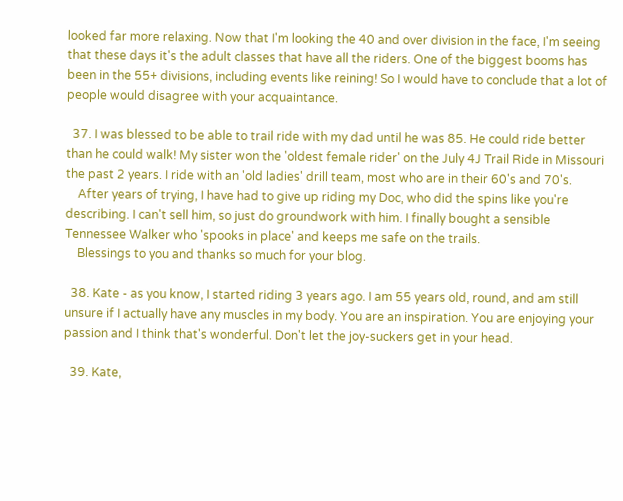looked far more relaxing. Now that I'm looking the 40 and over division in the face, I'm seeing that these days it's the adult classes that have all the riders. One of the biggest booms has been in the 55+ divisions, including events like reining! So I would have to conclude that a lot of people would disagree with your acquaintance.

  37. I was blessed to be able to trail ride with my dad until he was 85. He could ride better than he could walk! My sister won the 'oldest female rider' on the July 4J Trail Ride in Missouri the past 2 years. I ride with an 'old ladies' drill team, most who are in their 60's and 70's.
    After years of trying, I have had to give up riding my Doc, who did the spins like you're describing. I can't sell him, so just do groundwork with him. I finally bought a sensible Tennessee Walker who 'spooks in place' and keeps me safe on the trails.
    Blessings to you and thanks so much for your blog.

  38. Kate - as you know, I started riding 3 years ago. I am 55 years old, round, and am still unsure if I actually have any muscles in my body. You are an inspiration. You are enjoying your passion and I think that's wonderful. Don't let the joy-suckers get in your head.

  39. Kate,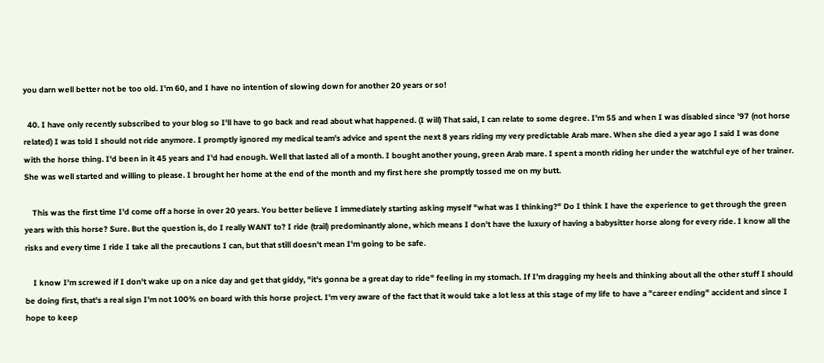you darn well better not be too old. I'm 60, and I have no intention of slowing down for another 20 years or so!

  40. I have only recently subscribed to your blog so I'll have to go back and read about what happened. (I will) That said, I can relate to some degree. I'm 55 and when I was disabled since '97 (not horse related) I was told I should not ride anymore. I promptly ignored my medical team's advice and spent the next 8 years riding my very predictable Arab mare. When she died a year ago I said I was done with the horse thing. I'd been in it 45 years and I'd had enough. Well that lasted all of a month. I bought another young, green Arab mare. I spent a month riding her under the watchful eye of her trainer. She was well started and willing to please. I brought her home at the end of the month and my first here she promptly tossed me on my butt.

    This was the first time I'd come off a horse in over 20 years. You better believe I immediately starting asking myself "what was I thinking?" Do I think I have the experience to get through the green years with this horse? Sure. But the question is, do I really WANT to? I ride (trail) predominantly alone, which means I don't have the luxury of having a babysitter horse along for every ride. I know all the risks and every time I ride I take all the precautions I can, but that still doesn't mean I'm going to be safe.

    I know I'm screwed if I don't wake up on a nice day and get that giddy, "it's gonna be a great day to ride" feeling in my stomach. If I'm dragging my heels and thinking about all the other stuff I should be doing first, that's a real sign I'm not 100% on board with this horse project. I'm very aware of the fact that it would take a lot less at this stage of my life to have a "career ending" accident and since I hope to keep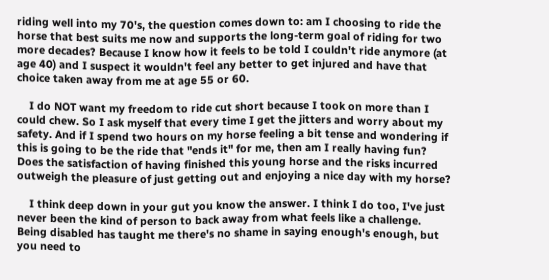riding well into my 70's, the question comes down to: am I choosing to ride the horse that best suits me now and supports the long-term goal of riding for two more decades? Because I know how it feels to be told I couldn't ride anymore (at age 40) and I suspect it wouldn't feel any better to get injured and have that choice taken away from me at age 55 or 60.

    I do NOT want my freedom to ride cut short because I took on more than I could chew. So I ask myself that every time I get the jitters and worry about my safety. And if I spend two hours on my horse feeling a bit tense and wondering if this is going to be the ride that "ends it" for me, then am I really having fun? Does the satisfaction of having finished this young horse and the risks incurred outweigh the pleasure of just getting out and enjoying a nice day with my horse?

    I think deep down in your gut you know the answer. I think I do too, I've just never been the kind of person to back away from what feels like a challenge. Being disabled has taught me there's no shame in saying enough's enough, but you need to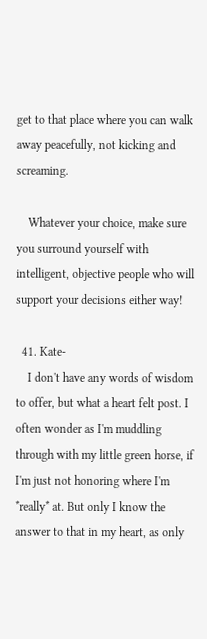get to that place where you can walk away peacefully, not kicking and screaming.

    Whatever your choice, make sure you surround yourself with intelligent, objective people who will support your decisions either way!

  41. Kate-
    I don't have any words of wisdom to offer, but what a heart felt post. I often wonder as I'm muddling through with my little green horse, if I'm just not honoring where I'm *really* at. But only I know the answer to that in my heart, as only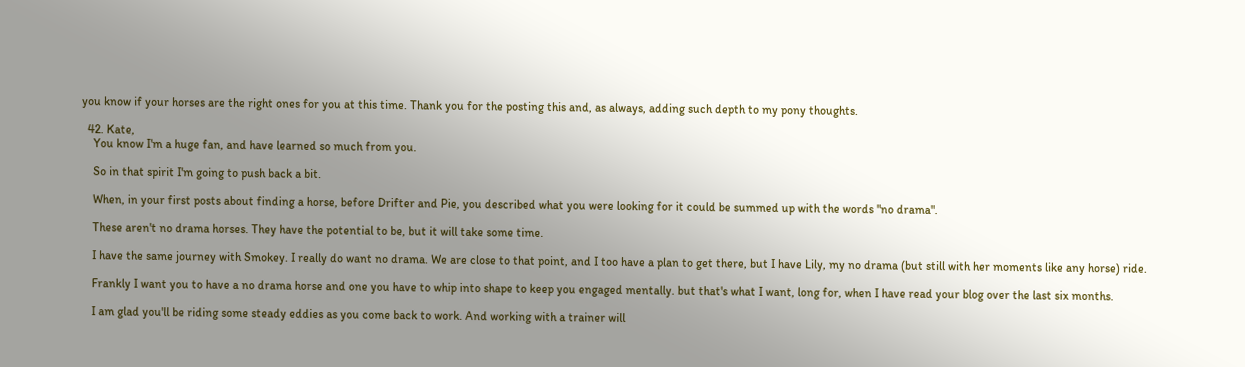you know if your horses are the right ones for you at this time. Thank you for the posting this and, as always, adding such depth to my pony thoughts.

  42. Kate,
    You know I'm a huge fan, and have learned so much from you.

    So in that spirit I'm going to push back a bit.

    When, in your first posts about finding a horse, before Drifter and Pie, you described what you were looking for it could be summed up with the words "no drama".

    These aren't no drama horses. They have the potential to be, but it will take some time.

    I have the same journey with Smokey. I really do want no drama. We are close to that point, and I too have a plan to get there, but I have Lily, my no drama (but still with her moments like any horse) ride.

    Frankly I want you to have a no drama horse and one you have to whip into shape to keep you engaged mentally. but that's what I want, long for, when I have read your blog over the last six months.

    I am glad you'll be riding some steady eddies as you come back to work. And working with a trainer will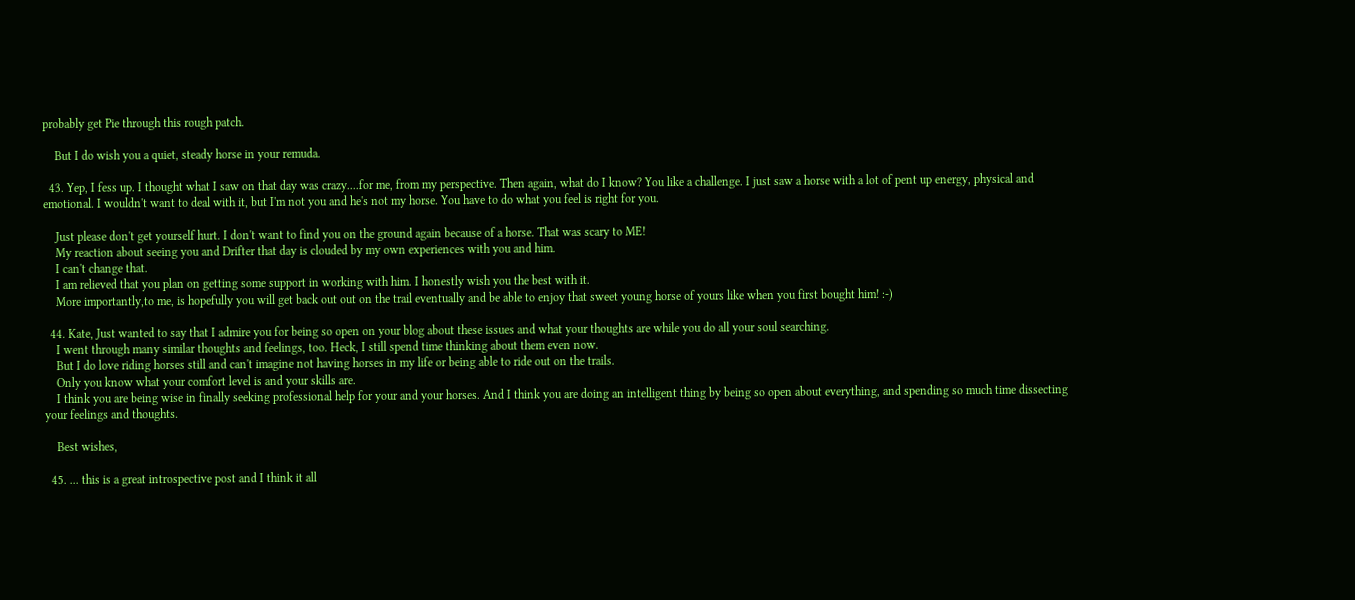probably get Pie through this rough patch.

    But I do wish you a quiet, steady horse in your remuda.

  43. Yep, I fess up. I thought what I saw on that day was crazy....for me, from my perspective. Then again, what do I know? You like a challenge. I just saw a horse with a lot of pent up energy, physical and emotional. I wouldn't want to deal with it, but I'm not you and he's not my horse. You have to do what you feel is right for you.

    Just please don't get yourself hurt. I don't want to find you on the ground again because of a horse. That was scary to ME!
    My reaction about seeing you and Drifter that day is clouded by my own experiences with you and him.
    I can't change that.
    I am relieved that you plan on getting some support in working with him. I honestly wish you the best with it.
    More importantly,to me, is hopefully you will get back out out on the trail eventually and be able to enjoy that sweet young horse of yours like when you first bought him! :-)

  44. Kate, Just wanted to say that I admire you for being so open on your blog about these issues and what your thoughts are while you do all your soul searching.
    I went through many similar thoughts and feelings, too. Heck, I still spend time thinking about them even now.
    But I do love riding horses still and can't imagine not having horses in my life or being able to ride out on the trails.
    Only you know what your comfort level is and your skills are.
    I think you are being wise in finally seeking professional help for your and your horses. And I think you are doing an intelligent thing by being so open about everything, and spending so much time dissecting your feelings and thoughts.

    Best wishes,

  45. ... this is a great introspective post and I think it all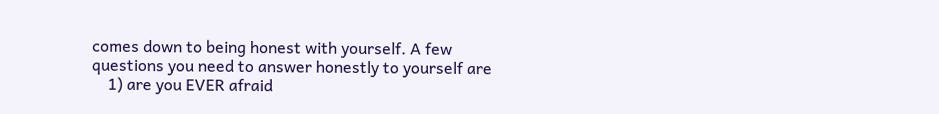comes down to being honest with yourself. A few questions you need to answer honestly to yourself are
    1) are you EVER afraid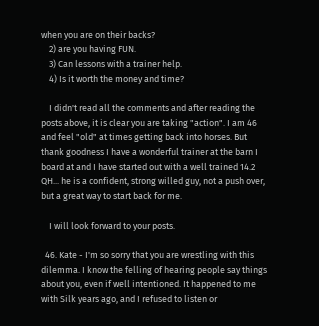when you are on their backs?
    2) are you having FUN.
    3) Can lessons with a trainer help.
    4) Is it worth the money and time?

    I didn't read all the comments and after reading the posts above, it is clear you are taking "action". I am 46 and feel "old" at times getting back into horses. But thank goodness I have a wonderful trainer at the barn I board at and I have started out with a well trained 14.2 QH... he is a confident, strong willed guy, not a push over, but a great way to start back for me.

    I will look forward to your posts.

  46. Kate - I'm so sorry that you are wrestling with this dilemma. I know the felling of hearing people say things about you, even if well intentioned. It happened to me with Silk years ago, and I refused to listen or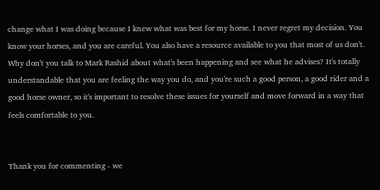change what I was doing because I knew what was best for my horse. I never regret my decision. You know your horses, and you are careful. You also have a resource available to you that most of us don't. Why don't you talk to Mark Rashid about what's been happening and see what he advises? It's totally understandable that you are feeling the way you do, and you're such a good person, a good rider and a good horse owner, so it's important to resolve these issues for yourself and move forward in a way that feels comfortable to you.


Thank you for commenting - we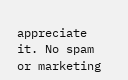appreciate it. No spam or marketing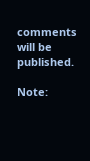comments will be published.

Note: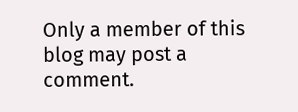Only a member of this blog may post a comment.